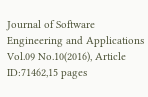Journal of Software Engineering and Applications
Vol.09 No.10(2016), Article ID:71462,15 pages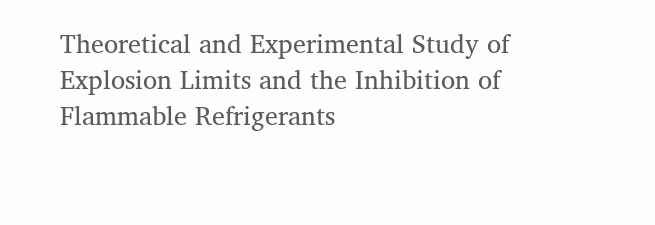Theoretical and Experimental Study of Explosion Limits and the Inhibition of Flammable Refrigerants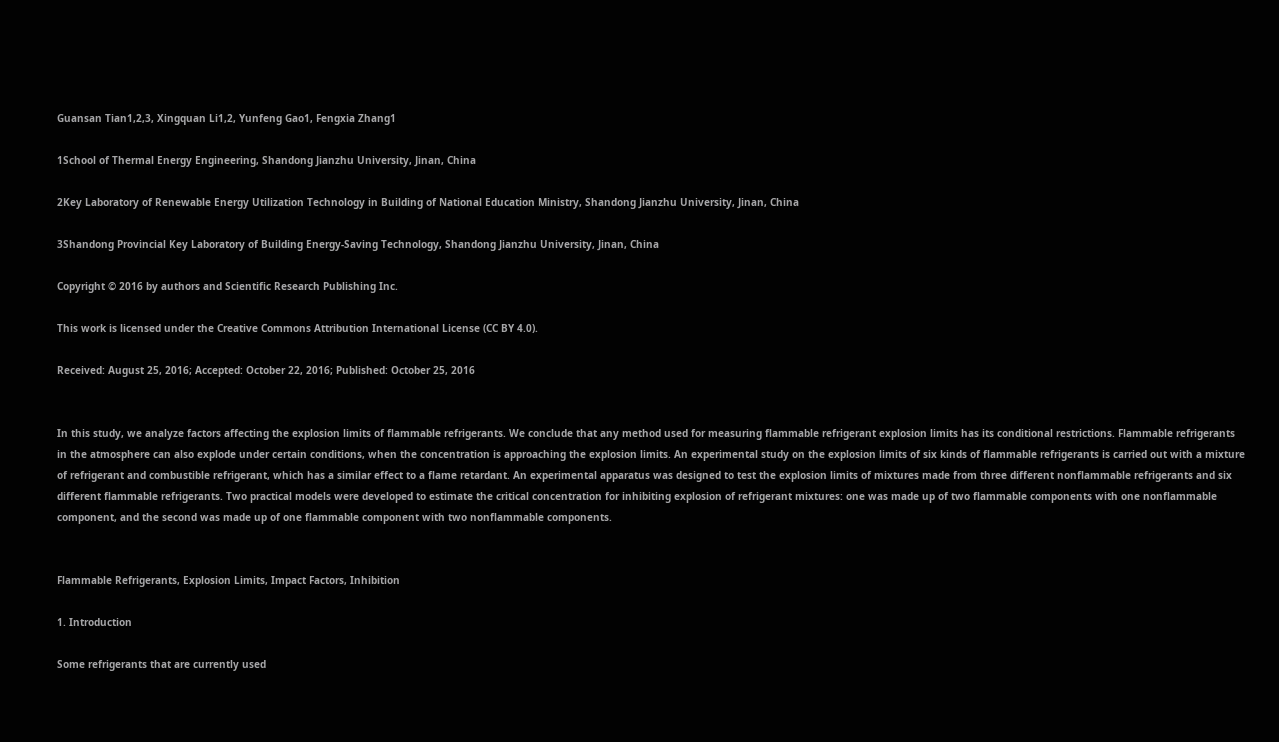Guansan Tian1,2,3, Xingquan Li1,2, Yunfeng Gao1, Fengxia Zhang1

1School of Thermal Energy Engineering, Shandong Jianzhu University, Jinan, China

2Key Laboratory of Renewable Energy Utilization Technology in Building of National Education Ministry, Shandong Jianzhu University, Jinan, China

3Shandong Provincial Key Laboratory of Building Energy-Saving Technology, Shandong Jianzhu University, Jinan, China

Copyright © 2016 by authors and Scientific Research Publishing Inc.

This work is licensed under the Creative Commons Attribution International License (CC BY 4.0).

Received: August 25, 2016; Accepted: October 22, 2016; Published: October 25, 2016


In this study, we analyze factors affecting the explosion limits of flammable refrigerants. We conclude that any method used for measuring flammable refrigerant explosion limits has its conditional restrictions. Flammable refrigerants in the atmosphere can also explode under certain conditions, when the concentration is approaching the explosion limits. An experimental study on the explosion limits of six kinds of flammable refrigerants is carried out with a mixture of refrigerant and combustible refrigerant, which has a similar effect to a flame retardant. An experimental apparatus was designed to test the explosion limits of mixtures made from three different nonflammable refrigerants and six different flammable refrigerants. Two practical models were developed to estimate the critical concentration for inhibiting explosion of refrigerant mixtures: one was made up of two flammable components with one nonflammable component, and the second was made up of one flammable component with two nonflammable components.


Flammable Refrigerants, Explosion Limits, Impact Factors, Inhibition

1. Introduction

Some refrigerants that are currently used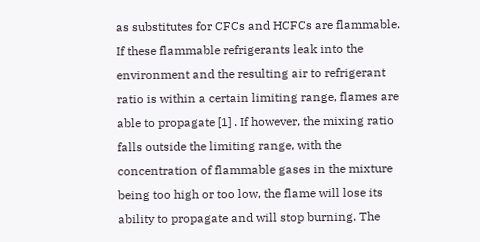as substitutes for CFCs and HCFCs are flammable. If these flammable refrigerants leak into the environment and the resulting air to refrigerant ratio is within a certain limiting range, flames are able to propagate [1] . If however, the mixing ratio falls outside the limiting range, with the concentration of flammable gases in the mixture being too high or too low, the flame will lose its ability to propagate and will stop burning. The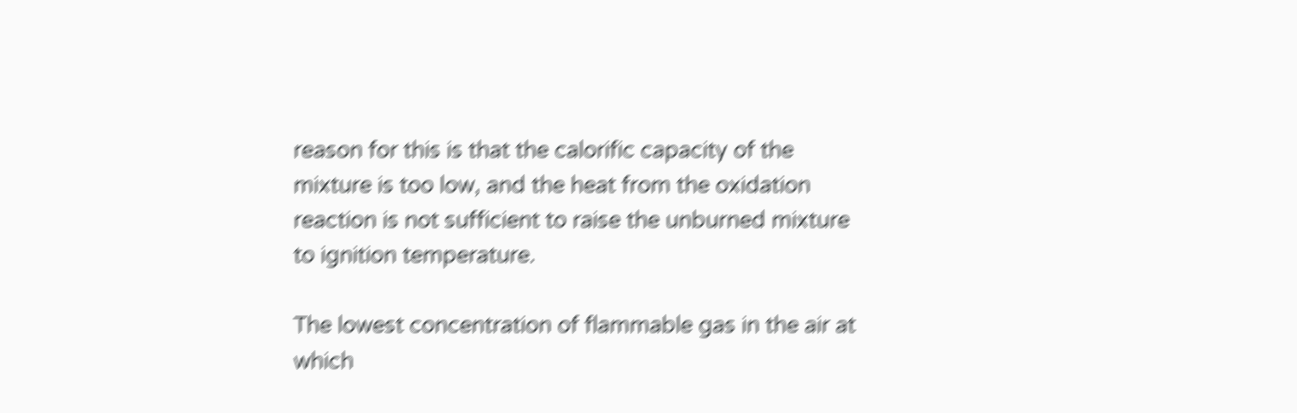reason for this is that the calorific capacity of the mixture is too low, and the heat from the oxidation reaction is not sufficient to raise the unburned mixture to ignition temperature.

The lowest concentration of flammable gas in the air at which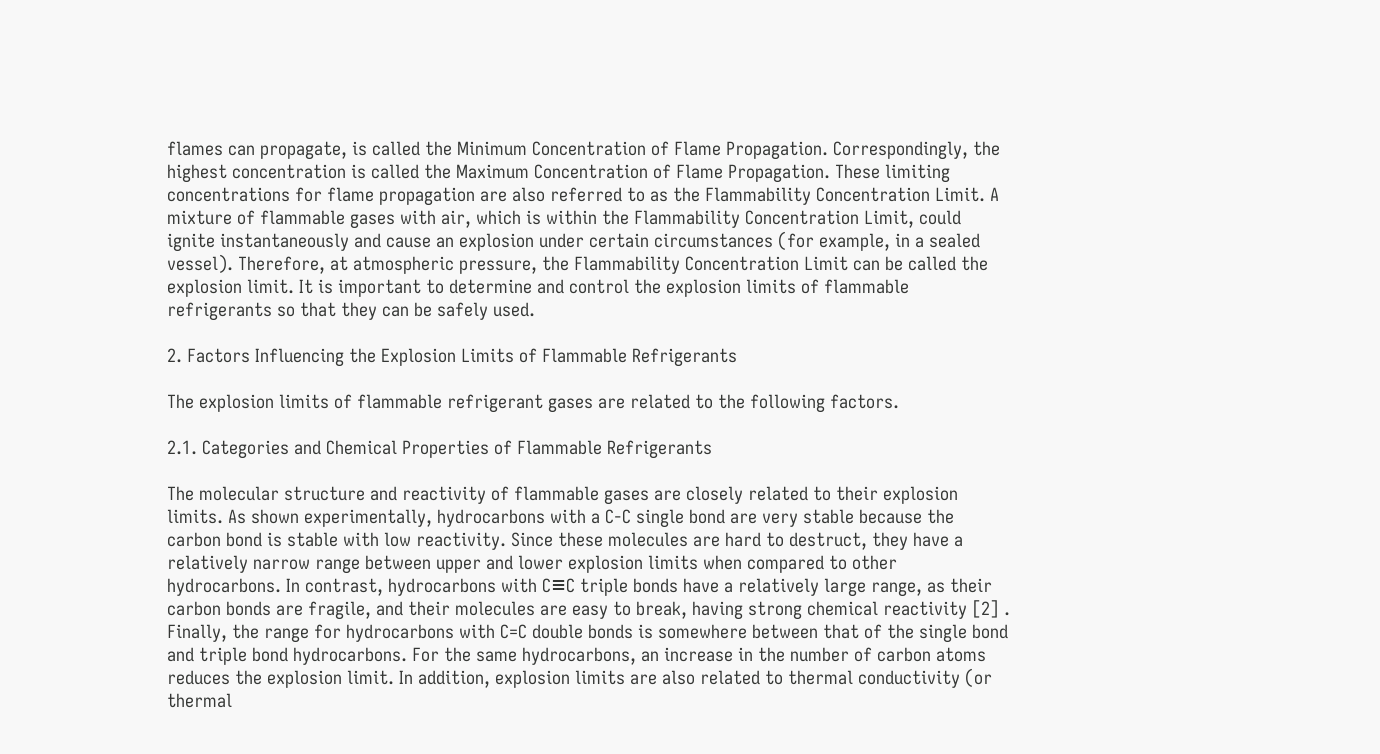flames can propagate, is called the Minimum Concentration of Flame Propagation. Correspondingly, the highest concentration is called the Maximum Concentration of Flame Propagation. These limiting concentrations for flame propagation are also referred to as the Flammability Concentration Limit. A mixture of flammable gases with air, which is within the Flammability Concentration Limit, could ignite instantaneously and cause an explosion under certain circumstances (for example, in a sealed vessel). Therefore, at atmospheric pressure, the Flammability Concentration Limit can be called the explosion limit. It is important to determine and control the explosion limits of flammable refrigerants so that they can be safely used.

2. Factors Influencing the Explosion Limits of Flammable Refrigerants

The explosion limits of flammable refrigerant gases are related to the following factors.

2.1. Categories and Chemical Properties of Flammable Refrigerants

The molecular structure and reactivity of flammable gases are closely related to their explosion limits. As shown experimentally, hydrocarbons with a C-C single bond are very stable because the carbon bond is stable with low reactivity. Since these molecules are hard to destruct, they have a relatively narrow range between upper and lower explosion limits when compared to other hydrocarbons. In contrast, hydrocarbons with C≡C triple bonds have a relatively large range, as their carbon bonds are fragile, and their molecules are easy to break, having strong chemical reactivity [2] . Finally, the range for hydrocarbons with C=C double bonds is somewhere between that of the single bond and triple bond hydrocarbons. For the same hydrocarbons, an increase in the number of carbon atoms reduces the explosion limit. In addition, explosion limits are also related to thermal conductivity (or thermal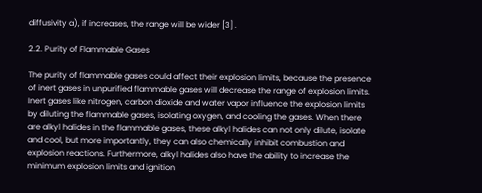diffusivity a), if increases, the range will be wider [3] .

2.2. Purity of Flammable Gases

The purity of flammable gases could affect their explosion limits, because the presence of inert gases in unpurified flammable gases will decrease the range of explosion limits. Inert gases like nitrogen, carbon dioxide and water vapor influence the explosion limits by diluting the flammable gases, isolating oxygen, and cooling the gases. When there are alkyl halides in the flammable gases, these alkyl halides can not only dilute, isolate and cool, but more importantly, they can also chemically inhibit combustion and explosion reactions. Furthermore, alkyl halides also have the ability to increase the minimum explosion limits and ignition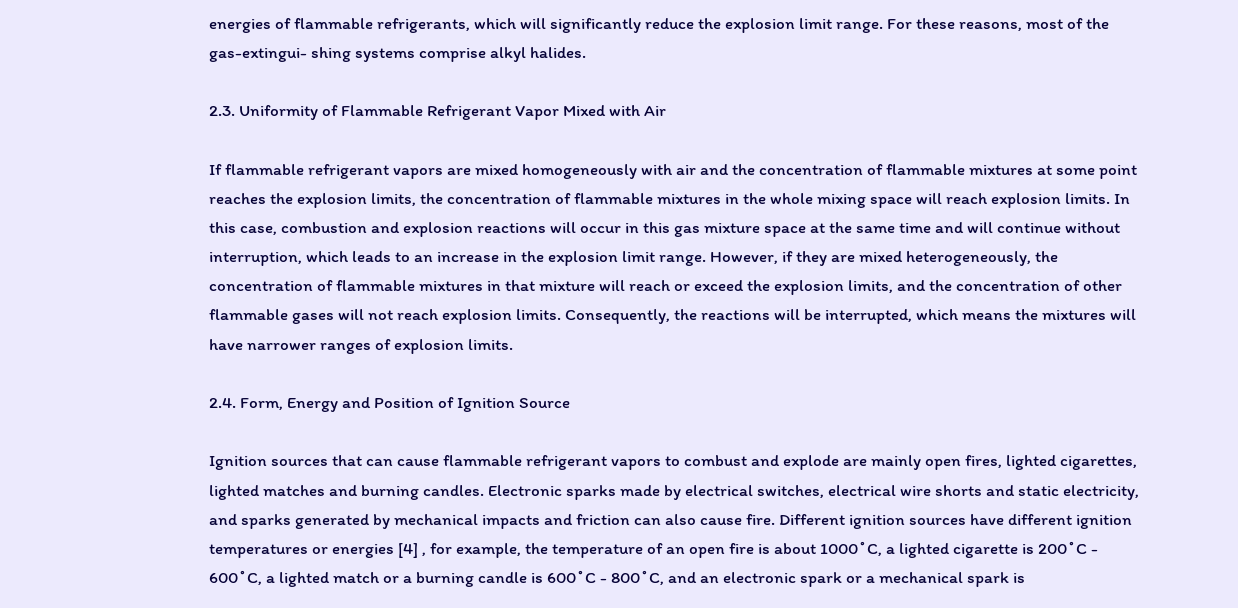energies of flammable refrigerants, which will significantly reduce the explosion limit range. For these reasons, most of the gas-extingui- shing systems comprise alkyl halides.

2.3. Uniformity of Flammable Refrigerant Vapor Mixed with Air

If flammable refrigerant vapors are mixed homogeneously with air and the concentration of flammable mixtures at some point reaches the explosion limits, the concentration of flammable mixtures in the whole mixing space will reach explosion limits. In this case, combustion and explosion reactions will occur in this gas mixture space at the same time and will continue without interruption, which leads to an increase in the explosion limit range. However, if they are mixed heterogeneously, the concentration of flammable mixtures in that mixture will reach or exceed the explosion limits, and the concentration of other flammable gases will not reach explosion limits. Consequently, the reactions will be interrupted, which means the mixtures will have narrower ranges of explosion limits.

2.4. Form, Energy and Position of Ignition Source

Ignition sources that can cause flammable refrigerant vapors to combust and explode are mainly open fires, lighted cigarettes, lighted matches and burning candles. Electronic sparks made by electrical switches, electrical wire shorts and static electricity, and sparks generated by mechanical impacts and friction can also cause fire. Different ignition sources have different ignition temperatures or energies [4] , for example, the temperature of an open fire is about 1000˚C, a lighted cigarette is 200˚C - 600˚C, a lighted match or a burning candle is 600˚C - 800˚C, and an electronic spark or a mechanical spark is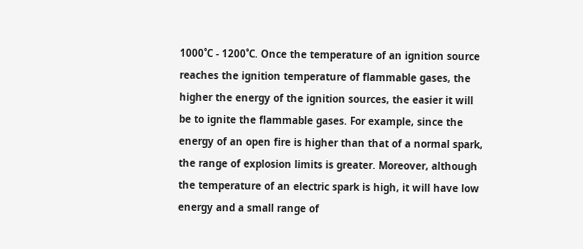1000˚C - 1200˚C. Once the temperature of an ignition source reaches the ignition temperature of flammable gases, the higher the energy of the ignition sources, the easier it will be to ignite the flammable gases. For example, since the energy of an open fire is higher than that of a normal spark, the range of explosion limits is greater. Moreover, although the temperature of an electric spark is high, it will have low energy and a small range of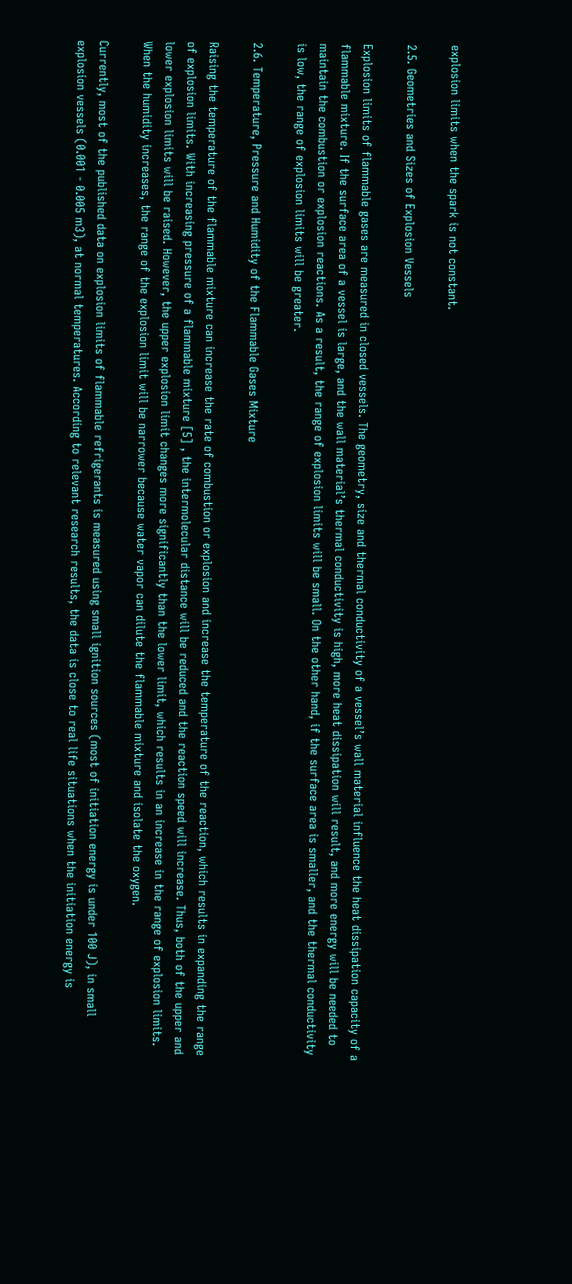explosion limits when the spark is not constant.

2.5. Geometries and Sizes of Explosion Vessels

Explosion limits of flammable gases are measured in closed vessels. The geometry, size and thermal conductivity of a vessel’s wall material influence the heat dissipation capacity of a flammable mixture. If the surface area of a vessel is large, and the wall material’s thermal conductivity is high, more heat dissipation will result, and more energy will be needed to maintain the combustion or explosion reactions. As a result, the range of explosion limits will be small. On the other hand, if the surface area is smaller, and the thermal conductivity is low, the range of explosion limits will be greater.

2.6. Temperature, Pressure and Humidity of the Flammable Gases Mixture

Raising the temperature of the flammable mixture can increase the rate of combustion or explosion and increase the temperature of the reaction, which results in expanding the range of explosion limits. With increasing pressure of a flammable mixture [5] , the intermolecular distance will be reduced and the reaction speed will increase. Thus, both of the upper and lower explosion limits will be raised. However, the upper explosion limit changes more significantly than the lower limit, which results in an increase in the range of explosion limits. When the humidity increases, the range of the explosion limit will be narrower because water vapor can dilute the flammable mixture and isolate the oxygen.

Currently, most of the published data on explosion limits of flammable refrigerants is measured using small ignition sources (most of initiation energy is under 100 J), in small explosion vessels (0.001 - 0.005 m3), at normal temperatures. According to relevant research results, the data is close to real life situations when the initiation energy is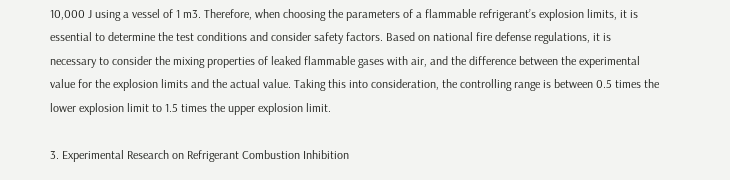10,000 J using a vessel of 1 m3. Therefore, when choosing the parameters of a flammable refrigerant’s explosion limits, it is essential to determine the test conditions and consider safety factors. Based on national fire defense regulations, it is necessary to consider the mixing properties of leaked flammable gases with air, and the difference between the experimental value for the explosion limits and the actual value. Taking this into consideration, the controlling range is between 0.5 times the lower explosion limit to 1.5 times the upper explosion limit.

3. Experimental Research on Refrigerant Combustion Inhibition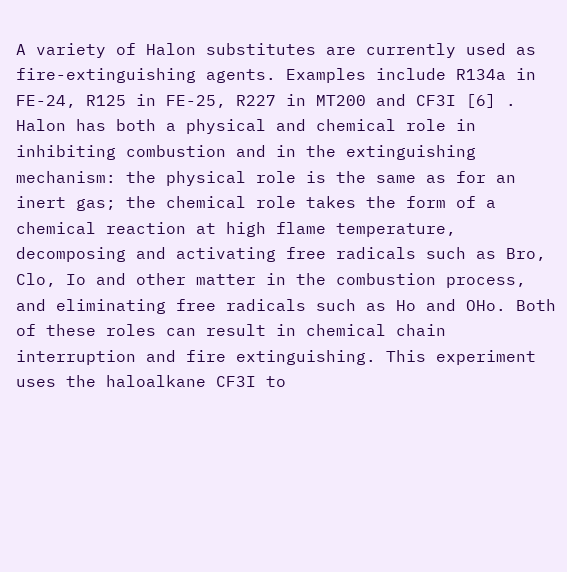A variety of Halon substitutes are currently used as fire-extinguishing agents. Examples include R134a in FE-24, R125 in FE-25, R227 in MT200 and CF3I [6] . Halon has both a physical and chemical role in inhibiting combustion and in the extinguishing mechanism: the physical role is the same as for an inert gas; the chemical role takes the form of a chemical reaction at high flame temperature, decomposing and activating free radicals such as Bro, Clo, Io and other matter in the combustion process, and eliminating free radicals such as Ho and OHo. Both of these roles can result in chemical chain interruption and fire extinguishing. This experiment uses the haloalkane CF3I to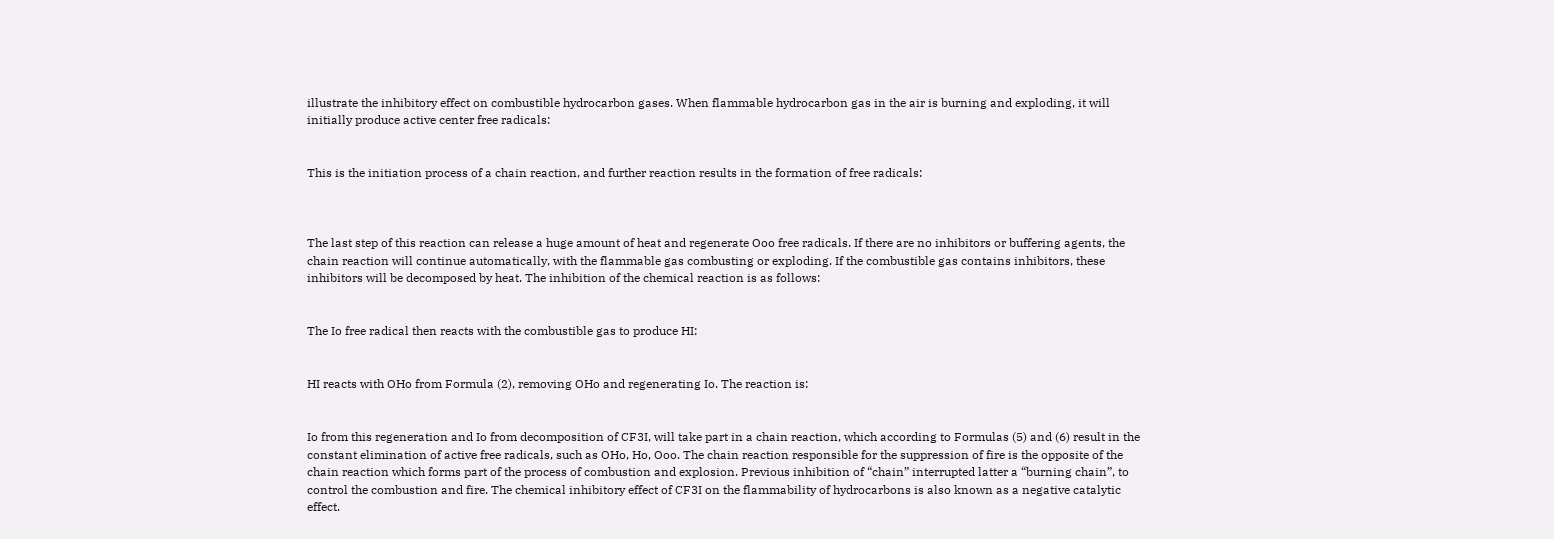illustrate the inhibitory effect on combustible hydrocarbon gases. When flammable hydrocarbon gas in the air is burning and exploding, it will initially produce active center free radicals:


This is the initiation process of a chain reaction, and further reaction results in the formation of free radicals:



The last step of this reaction can release a huge amount of heat and regenerate Ooo free radicals. If there are no inhibitors or buffering agents, the chain reaction will continue automatically, with the flammable gas combusting or exploding. If the combustible gas contains inhibitors, these inhibitors will be decomposed by heat. The inhibition of the chemical reaction is as follows:


The Io free radical then reacts with the combustible gas to produce HI:


HI reacts with OHo from Formula (2), removing OHo and regenerating Io. The reaction is:


Io from this regeneration and Io from decomposition of CF3I, will take part in a chain reaction, which according to Formulas (5) and (6) result in the constant elimination of active free radicals, such as OHo, Ho, Ooo. The chain reaction responsible for the suppression of fire is the opposite of the chain reaction which forms part of the process of combustion and explosion. Previous inhibition of “chain” interrupted latter a “burning chain”, to control the combustion and fire. The chemical inhibitory effect of CF3I on the flammability of hydrocarbons is also known as a negative catalytic effect.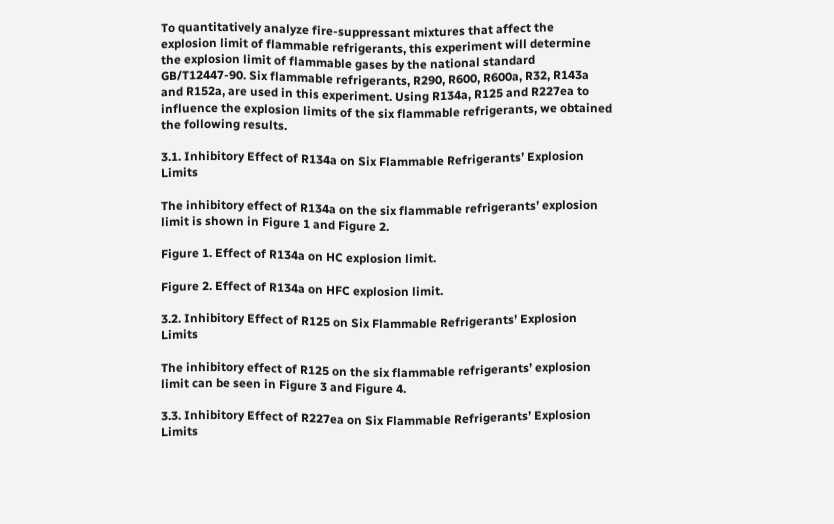To quantitatively analyze fire-suppressant mixtures that affect the explosion limit of flammable refrigerants, this experiment will determine the explosion limit of flammable gases by the national standard GB/T12447-90. Six flammable refrigerants, R290, R600, R600a, R32, R143a and R152a, are used in this experiment. Using R134a, R125 and R227ea to influence the explosion limits of the six flammable refrigerants, we obtained the following results.

3.1. Inhibitory Effect of R134a on Six Flammable Refrigerants’ Explosion Limits

The inhibitory effect of R134a on the six flammable refrigerants’ explosion limit is shown in Figure 1 and Figure 2.

Figure 1. Effect of R134a on HC explosion limit.

Figure 2. Effect of R134a on HFC explosion limit.

3.2. Inhibitory Effect of R125 on Six Flammable Refrigerants’ Explosion Limits

The inhibitory effect of R125 on the six flammable refrigerants’ explosion limit can be seen in Figure 3 and Figure 4.

3.3. Inhibitory Effect of R227ea on Six Flammable Refrigerants’ Explosion Limits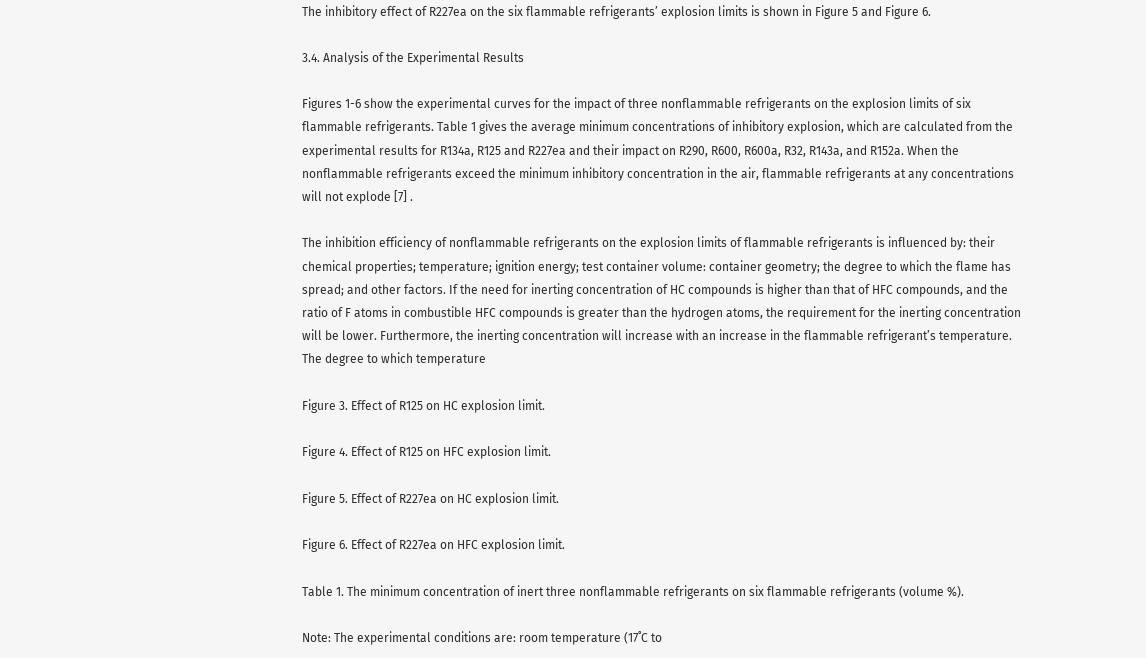The inhibitory effect of R227ea on the six flammable refrigerants’ explosion limits is shown in Figure 5 and Figure 6.

3.4. Analysis of the Experimental Results

Figures 1-6 show the experimental curves for the impact of three nonflammable refrigerants on the explosion limits of six flammable refrigerants. Table 1 gives the average minimum concentrations of inhibitory explosion, which are calculated from the experimental results for R134a, R125 and R227ea and their impact on R290, R600, R600a, R32, R143a, and R152a. When the nonflammable refrigerants exceed the minimum inhibitory concentration in the air, flammable refrigerants at any concentrations will not explode [7] .

The inhibition efficiency of nonflammable refrigerants on the explosion limits of flammable refrigerants is influenced by: their chemical properties; temperature; ignition energy; test container volume: container geometry; the degree to which the flame has spread; and other factors. If the need for inerting concentration of HC compounds is higher than that of HFC compounds, and the ratio of F atoms in combustible HFC compounds is greater than the hydrogen atoms, the requirement for the inerting concentration will be lower. Furthermore, the inerting concentration will increase with an increase in the flammable refrigerant’s temperature. The degree to which temperature

Figure 3. Effect of R125 on HC explosion limit.

Figure 4. Effect of R125 on HFC explosion limit.

Figure 5. Effect of R227ea on HC explosion limit.

Figure 6. Effect of R227ea on HFC explosion limit.

Table 1. The minimum concentration of inert three nonflammable refrigerants on six flammable refrigerants (volume %).

Note: The experimental conditions are: room temperature (17˚C to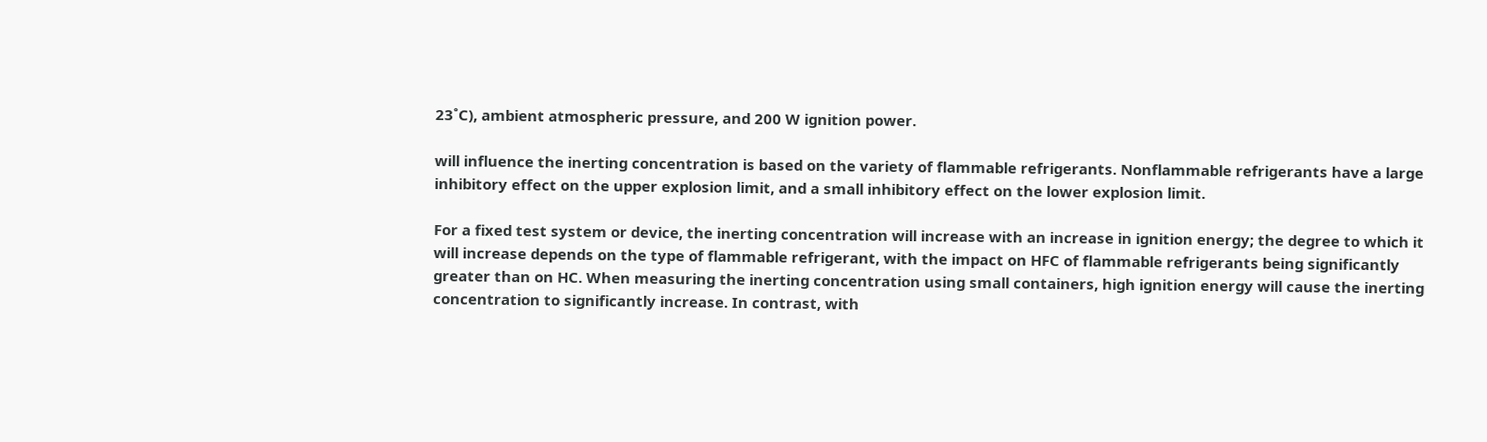23˚C), ambient atmospheric pressure, and 200 W ignition power.

will influence the inerting concentration is based on the variety of flammable refrigerants. Nonflammable refrigerants have a large inhibitory effect on the upper explosion limit, and a small inhibitory effect on the lower explosion limit.

For a fixed test system or device, the inerting concentration will increase with an increase in ignition energy; the degree to which it will increase depends on the type of flammable refrigerant, with the impact on HFC of flammable refrigerants being significantly greater than on HC. When measuring the inerting concentration using small containers, high ignition energy will cause the inerting concentration to significantly increase. In contrast, with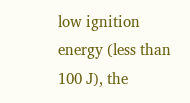low ignition energy (less than 100 J), the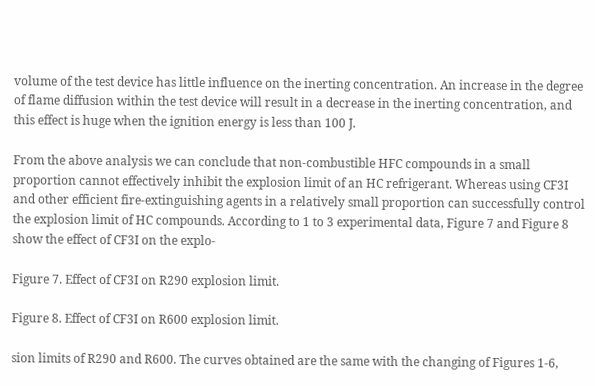volume of the test device has little influence on the inerting concentration. An increase in the degree of flame diffusion within the test device will result in a decrease in the inerting concentration, and this effect is huge when the ignition energy is less than 100 J.

From the above analysis we can conclude that non-combustible HFC compounds in a small proportion cannot effectively inhibit the explosion limit of an HC refrigerant. Whereas using CF3I and other efficient fire-extinguishing agents in a relatively small proportion can successfully control the explosion limit of HC compounds. According to 1 to 3 experimental data, Figure 7 and Figure 8 show the effect of CF3I on the explo-

Figure 7. Effect of CF3I on R290 explosion limit.

Figure 8. Effect of CF3I on R600 explosion limit.

sion limits of R290 and R600. The curves obtained are the same with the changing of Figures 1-6,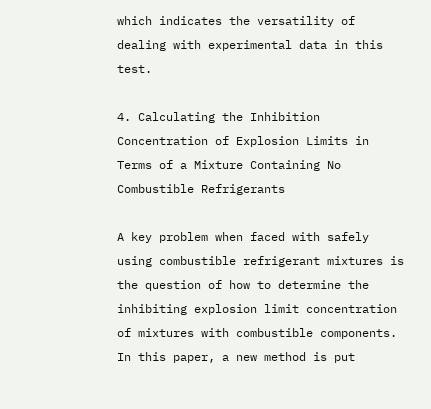which indicates the versatility of dealing with experimental data in this test.

4. Calculating the Inhibition Concentration of Explosion Limits in Terms of a Mixture Containing No Combustible Refrigerants

A key problem when faced with safely using combustible refrigerant mixtures is the question of how to determine the inhibiting explosion limit concentration of mixtures with combustible components. In this paper, a new method is put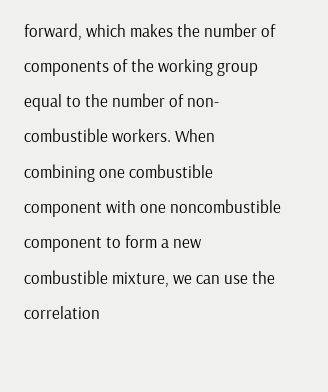forward, which makes the number of components of the working group equal to the number of non- combustible workers. When combining one combustible component with one noncombustible component to form a new combustible mixture, we can use the correlation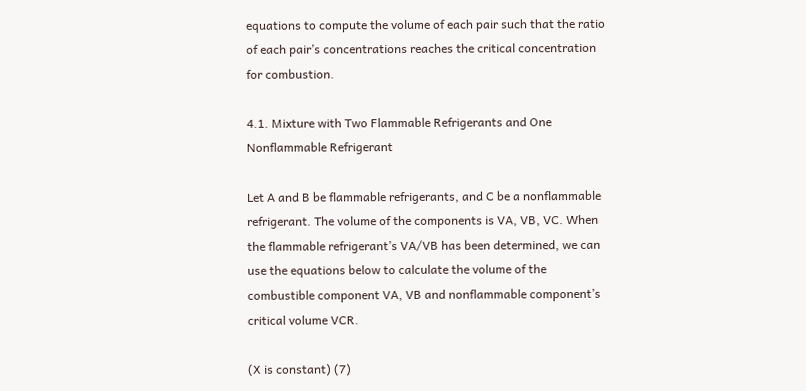equations to compute the volume of each pair such that the ratio of each pair’s concentrations reaches the critical concentration for combustion.

4.1. Mixture with Two Flammable Refrigerants and One Nonflammable Refrigerant

Let A and B be flammable refrigerants, and C be a nonflammable refrigerant. The volume of the components is VA, VB, VC. When the flammable refrigerant’s VA/VB has been determined, we can use the equations below to calculate the volume of the combustible component VA, VB and nonflammable component’s critical volume VCR.

(X is constant) (7)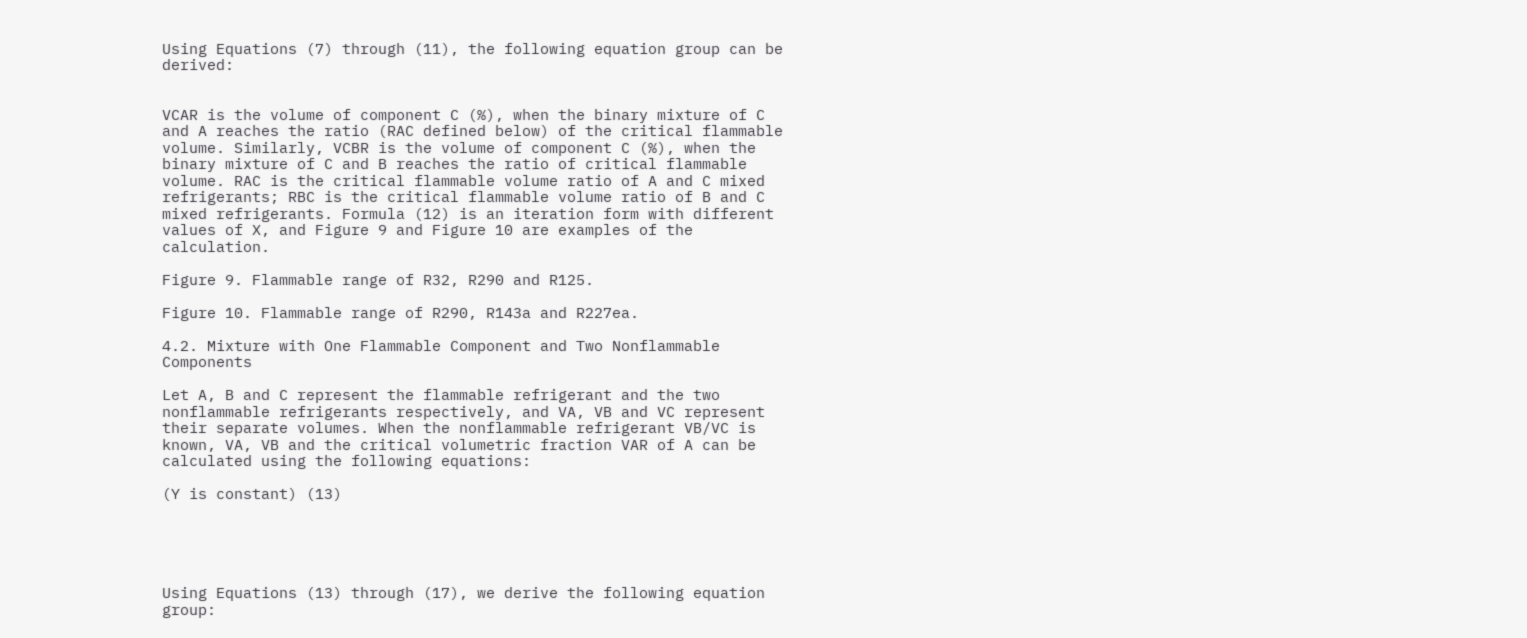Using Equations (7) through (11), the following equation group can be derived:


VCAR is the volume of component C (%), when the binary mixture of C and A reaches the ratio (RAC defined below) of the critical flammable volume. Similarly, VCBR is the volume of component C (%), when the binary mixture of C and B reaches the ratio of critical flammable volume. RAC is the critical flammable volume ratio of A and C mixed refrigerants; RBC is the critical flammable volume ratio of B and C mixed refrigerants. Formula (12) is an iteration form with different values of X, and Figure 9 and Figure 10 are examples of the calculation.

Figure 9. Flammable range of R32, R290 and R125.

Figure 10. Flammable range of R290, R143a and R227ea.

4.2. Mixture with One Flammable Component and Two Nonflammable Components

Let A, B and C represent the flammable refrigerant and the two nonflammable refrigerants respectively, and VA, VB and VC represent their separate volumes. When the nonflammable refrigerant VB/VC is known, VA, VB and the critical volumetric fraction VAR of A can be calculated using the following equations:

(Y is constant) (13)





Using Equations (13) through (17), we derive the following equation group: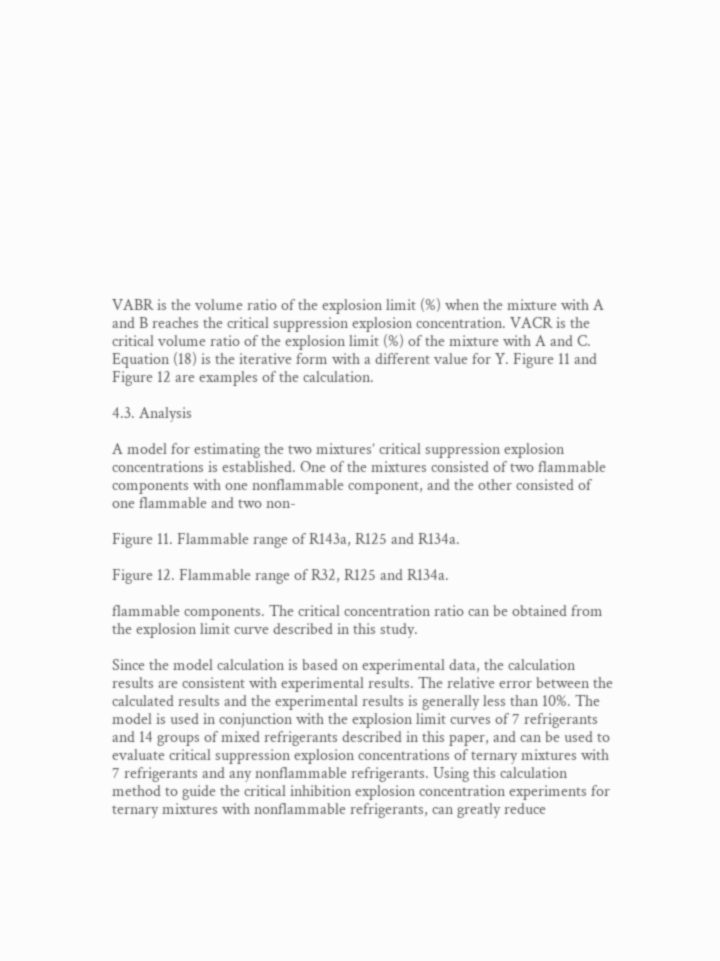VABR is the volume ratio of the explosion limit (%) when the mixture with A and B reaches the critical suppression explosion concentration. VACR is the critical volume ratio of the explosion limit (%) of the mixture with A and C. Equation (18) is the iterative form with a different value for Y. Figure 11 and Figure 12 are examples of the calculation.

4.3. Analysis

A model for estimating the two mixtures’ critical suppression explosion concentrations is established. One of the mixtures consisted of two flammable components with one nonflammable component, and the other consisted of one flammable and two non-

Figure 11. Flammable range of R143a, R125 and R134a.

Figure 12. Flammable range of R32, R125 and R134a.

flammable components. The critical concentration ratio can be obtained from the explosion limit curve described in this study.

Since the model calculation is based on experimental data, the calculation results are consistent with experimental results. The relative error between the calculated results and the experimental results is generally less than 10%. The model is used in conjunction with the explosion limit curves of 7 refrigerants and 14 groups of mixed refrigerants described in this paper, and can be used to evaluate critical suppression explosion concentrations of ternary mixtures with 7 refrigerants and any nonflammable refrigerants. Using this calculation method to guide the critical inhibition explosion concentration experiments for ternary mixtures with nonflammable refrigerants, can greatly reduce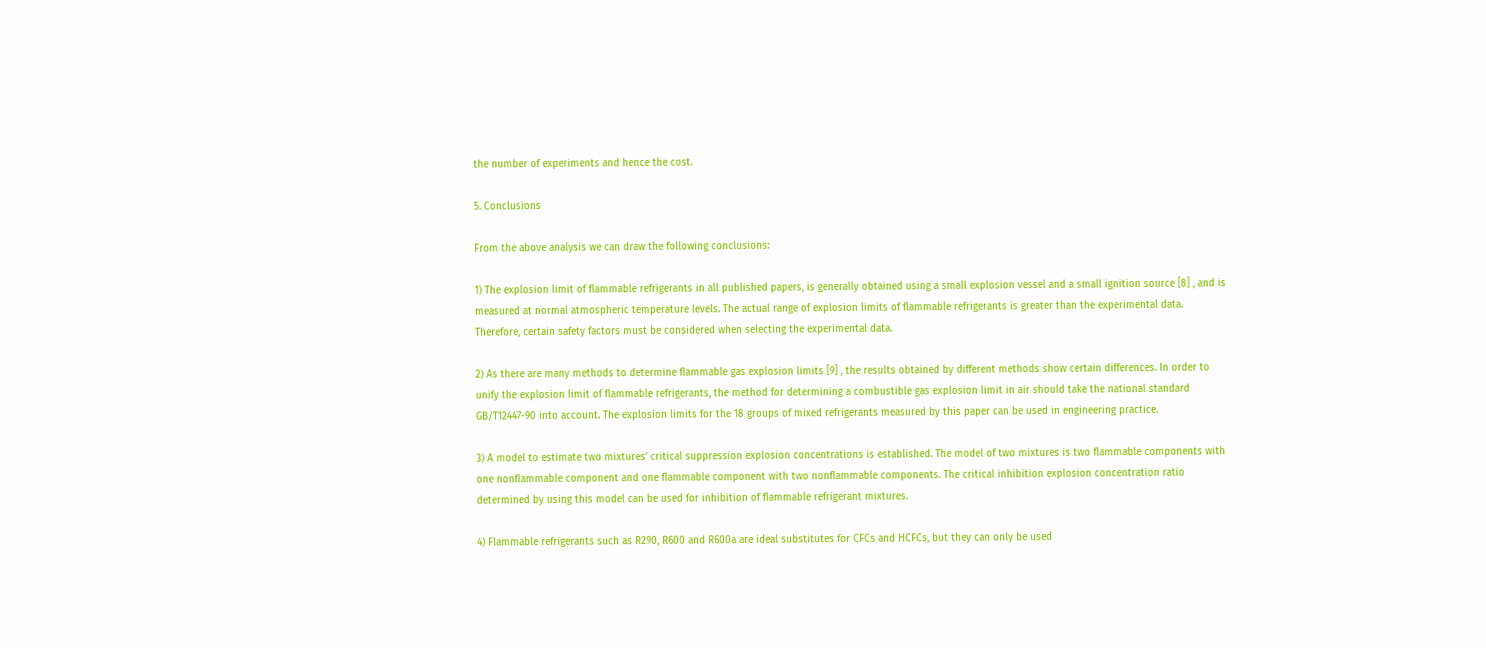the number of experiments and hence the cost.

5. Conclusions

From the above analysis we can draw the following conclusions:

1) The explosion limit of flammable refrigerants in all published papers, is generally obtained using a small explosion vessel and a small ignition source [8] , and is measured at normal atmospheric temperature levels. The actual range of explosion limits of flammable refrigerants is greater than the experimental data. Therefore, certain safety factors must be considered when selecting the experimental data.

2) As there are many methods to determine flammable gas explosion limits [9] , the results obtained by different methods show certain differences. In order to unify the explosion limit of flammable refrigerants, the method for determining a combustible gas explosion limit in air should take the national standard GB/T12447-90 into account. The explosion limits for the 18 groups of mixed refrigerants measured by this paper can be used in engineering practice.

3) A model to estimate two mixtures’ critical suppression explosion concentrations is established. The model of two mixtures is two flammable components with one nonflammable component and one flammable component with two nonflammable components. The critical inhibition explosion concentration ratio determined by using this model can be used for inhibition of flammable refrigerant mixtures.

4) Flammable refrigerants such as R290, R600 and R600a are ideal substitutes for CFCs and HCFCs, but they can only be used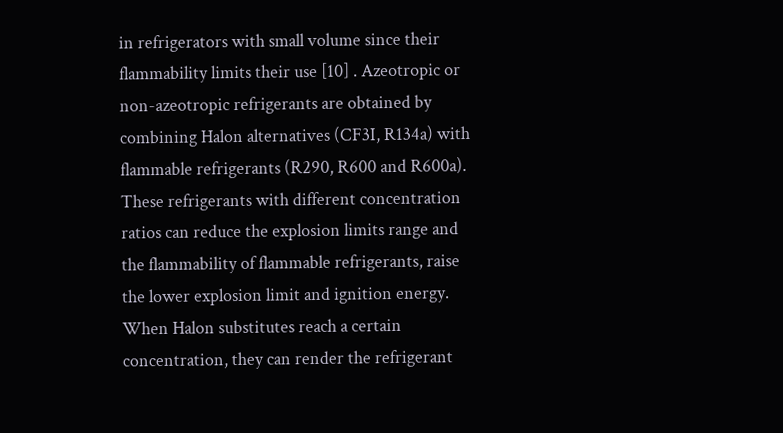in refrigerators with small volume since their flammability limits their use [10] . Azeotropic or non-azeotropic refrigerants are obtained by combining Halon alternatives (CF3I, R134a) with flammable refrigerants (R290, R600 and R600a). These refrigerants with different concentration ratios can reduce the explosion limits range and the flammability of flammable refrigerants, raise the lower explosion limit and ignition energy. When Halon substitutes reach a certain concentration, they can render the refrigerant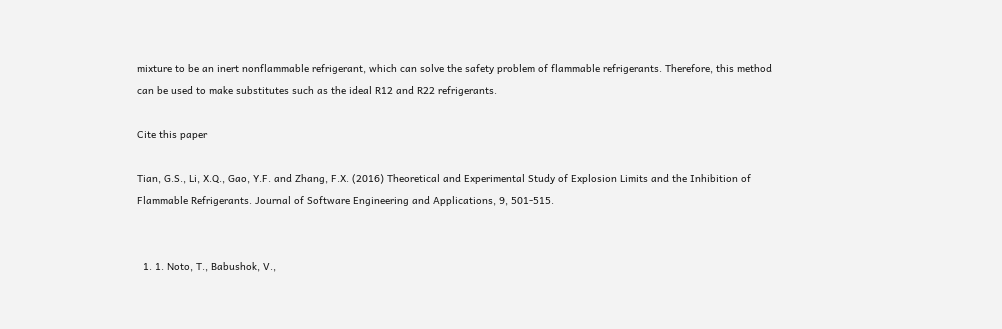mixture to be an inert nonflammable refrigerant, which can solve the safety problem of flammable refrigerants. Therefore, this method can be used to make substitutes such as the ideal R12 and R22 refrigerants.

Cite this paper

Tian, G.S., Li, X.Q., Gao, Y.F. and Zhang, F.X. (2016) Theoretical and Experimental Study of Explosion Limits and the Inhibition of Flammable Refrigerants. Journal of Software Engineering and Applications, 9, 501-515.


  1. 1. Noto, T., Babushok, V.,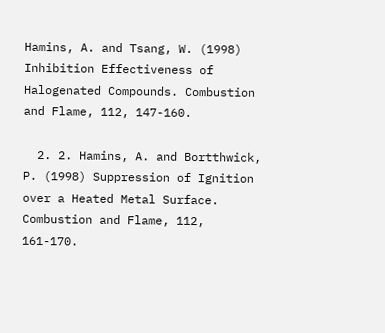Hamins, A. and Tsang, W. (1998) Inhibition Effectiveness of Halogenated Compounds. Combustion and Flame, 112, 147-160.

  2. 2. Hamins, A. and Bortthwick, P. (1998) Suppression of Ignition over a Heated Metal Surface. Combustion and Flame, 112, 161-170.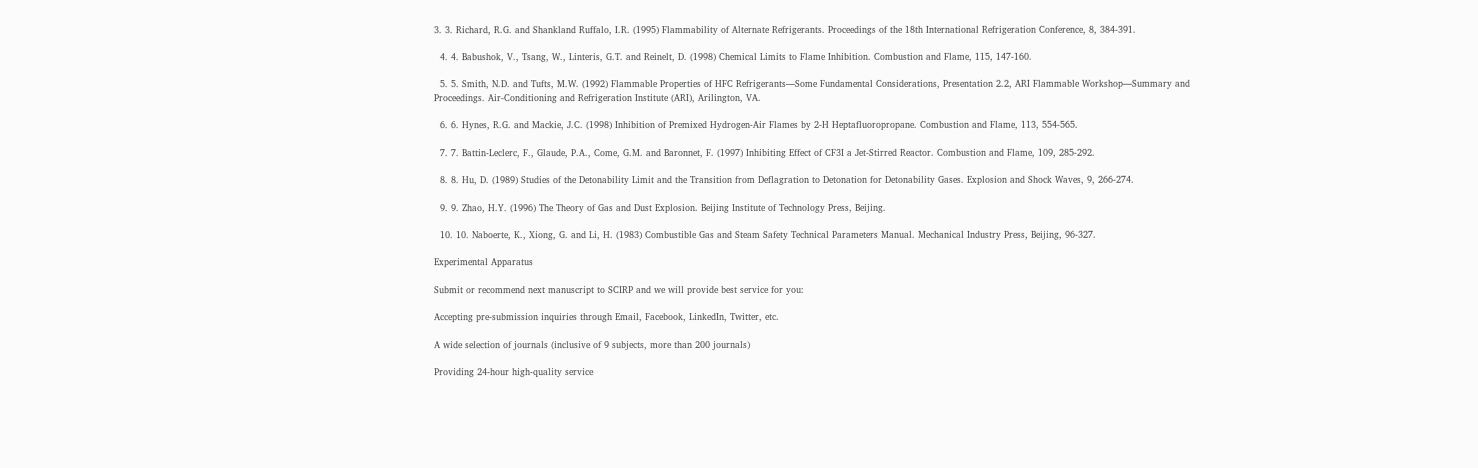3. 3. Richard, R.G. and Shankland Ruffalo, I.R. (1995) Flammability of Alternate Refrigerants. Proceedings of the 18th International Refrigeration Conference, 8, 384-391.

  4. 4. Babushok, V., Tsang, W., Linteris, G.T. and Reinelt, D. (1998) Chemical Limits to Flame Inhibition. Combustion and Flame, 115, 147-160.

  5. 5. Smith, N.D. and Tufts, M.W. (1992) Flammable Properties of HFC Refrigerants—Some Fundamental Considerations, Presentation 2.2, ARI Flammable Workshop—Summary and Proceedings. Air-Conditioning and Refrigeration Institute (ARI), Arilington, VA.

  6. 6. Hynes, R.G. and Mackie, J.C. (1998) Inhibition of Premixed Hydrogen-Air Flames by 2-H Heptafluoropropane. Combustion and Flame, 113, 554-565.

  7. 7. Battin-Leclerc, F., Glaude, P.A., Come, G.M. and Baronnet, F. (1997) Inhibiting Effect of CF3I a Jet-Stirred Reactor. Combustion and Flame, 109, 285-292.

  8. 8. Hu, D. (1989) Studies of the Detonability Limit and the Transition from Deflagration to Detonation for Detonability Gases. Explosion and Shock Waves, 9, 266-274.

  9. 9. Zhao, H.Y. (1996) The Theory of Gas and Dust Explosion. Beijing Institute of Technology Press, Beijing.

  10. 10. Naboerte, K., Xiong, G. and Li, H. (1983) Combustible Gas and Steam Safety Technical Parameters Manual. Mechanical Industry Press, Beijing, 96-327.

Experimental Apparatus

Submit or recommend next manuscript to SCIRP and we will provide best service for you:

Accepting pre-submission inquiries through Email, Facebook, LinkedIn, Twitter, etc.

A wide selection of journals (inclusive of 9 subjects, more than 200 journals)

Providing 24-hour high-quality service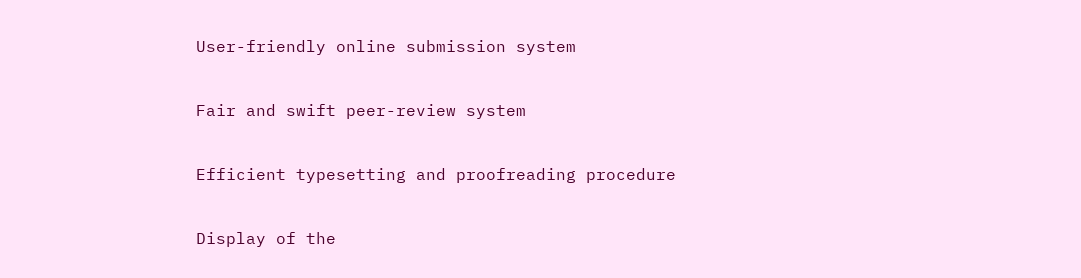User-friendly online submission system

Fair and swift peer-review system

Efficient typesetting and proofreading procedure

Display of the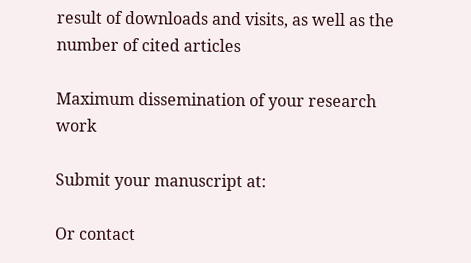result of downloads and visits, as well as the number of cited articles

Maximum dissemination of your research work

Submit your manuscript at:

Or contact